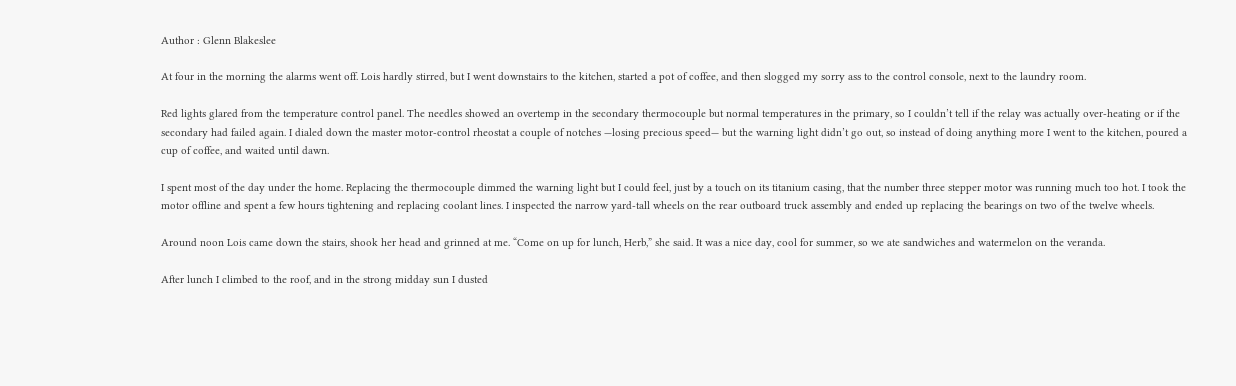Author : Glenn Blakeslee

At four in the morning the alarms went off. Lois hardly stirred, but I went downstairs to the kitchen, started a pot of coffee, and then slogged my sorry ass to the control console, next to the laundry room.

Red lights glared from the temperature control panel. The needles showed an overtemp in the secondary thermocouple but normal temperatures in the primary, so I couldn’t tell if the relay was actually over-heating or if the secondary had failed again. I dialed down the master motor-control rheostat a couple of notches —losing precious speed— but the warning light didn’t go out, so instead of doing anything more I went to the kitchen, poured a cup of coffee, and waited until dawn.

I spent most of the day under the home. Replacing the thermocouple dimmed the warning light but I could feel, just by a touch on its titanium casing, that the number three stepper motor was running much too hot. I took the motor offline and spent a few hours tightening and replacing coolant lines. I inspected the narrow yard-tall wheels on the rear outboard truck assembly and ended up replacing the bearings on two of the twelve wheels.

Around noon Lois came down the stairs, shook her head and grinned at me. “Come on up for lunch, Herb,” she said. It was a nice day, cool for summer, so we ate sandwiches and watermelon on the veranda.

After lunch I climbed to the roof, and in the strong midday sun I dusted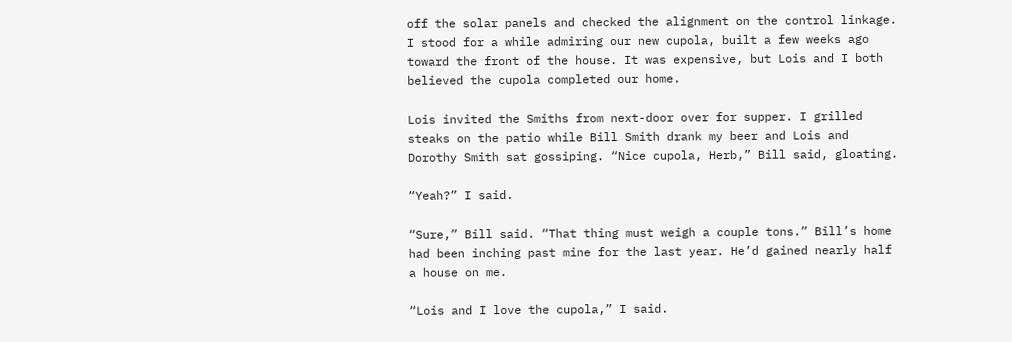off the solar panels and checked the alignment on the control linkage. I stood for a while admiring our new cupola, built a few weeks ago toward the front of the house. It was expensive, but Lois and I both believed the cupola completed our home.

Lois invited the Smiths from next-door over for supper. I grilled steaks on the patio while Bill Smith drank my beer and Lois and Dorothy Smith sat gossiping. “Nice cupola, Herb,” Bill said, gloating.

“Yeah?” I said.

“Sure,” Bill said. “That thing must weigh a couple tons.” Bill’s home had been inching past mine for the last year. He’d gained nearly half a house on me.

“Lois and I love the cupola,” I said.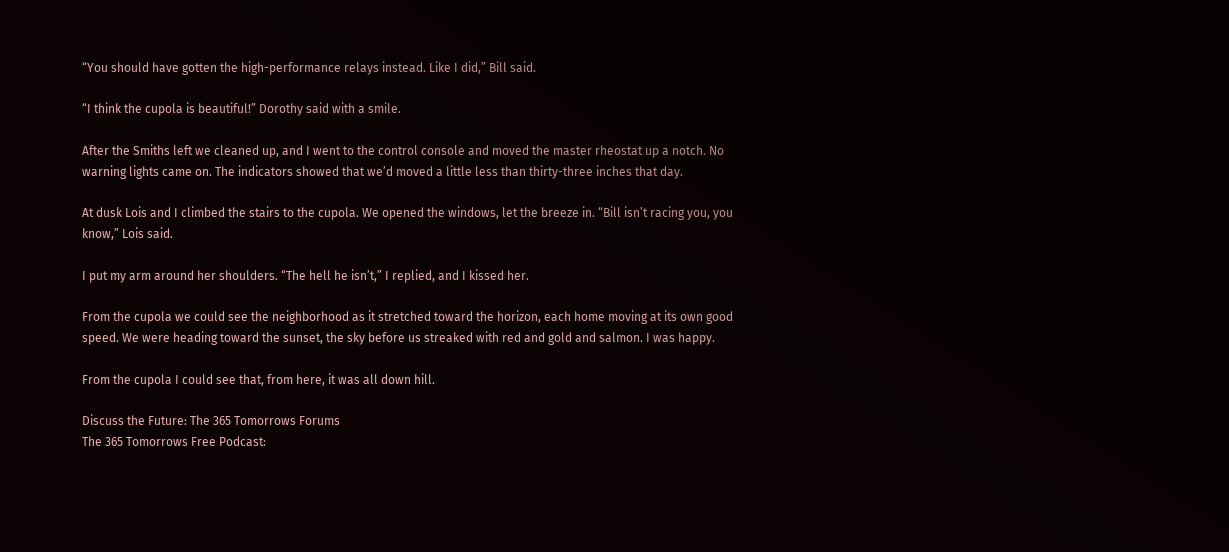“You should have gotten the high-performance relays instead. Like I did,” Bill said.

“I think the cupola is beautiful!” Dorothy said with a smile.

After the Smiths left we cleaned up, and I went to the control console and moved the master rheostat up a notch. No warning lights came on. The indicators showed that we’d moved a little less than thirty-three inches that day.

At dusk Lois and I climbed the stairs to the cupola. We opened the windows, let the breeze in. “Bill isn’t racing you, you know,” Lois said.

I put my arm around her shoulders. “The hell he isn’t,” I replied, and I kissed her.

From the cupola we could see the neighborhood as it stretched toward the horizon, each home moving at its own good speed. We were heading toward the sunset, the sky before us streaked with red and gold and salmon. I was happy.

From the cupola I could see that, from here, it was all down hill.

Discuss the Future: The 365 Tomorrows Forums
The 365 Tomorrows Free Podcast: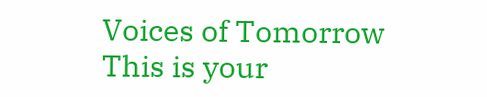Voices of Tomorrow
This is your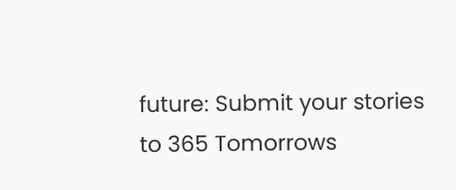future: Submit your stories to 365 Tomorrows